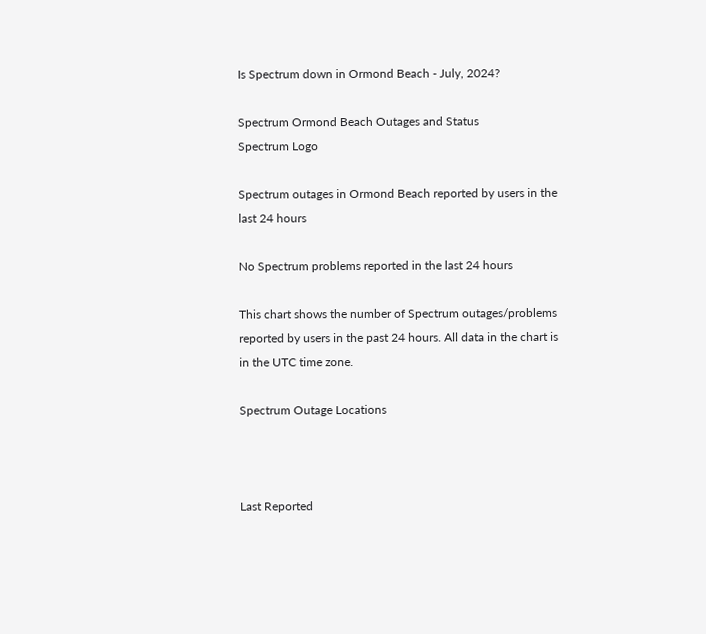Is Spectrum down in Ormond Beach - July, 2024?

Spectrum Ormond Beach Outages and Status
Spectrum Logo

Spectrum outages in Ormond Beach reported by users in the last 24 hours

No Spectrum problems reported in the last 24 hours

This chart shows the number of Spectrum outages/problems reported by users in the past 24 hours. All data in the chart is in the UTC time zone.

Spectrum Outage Locations



Last Reported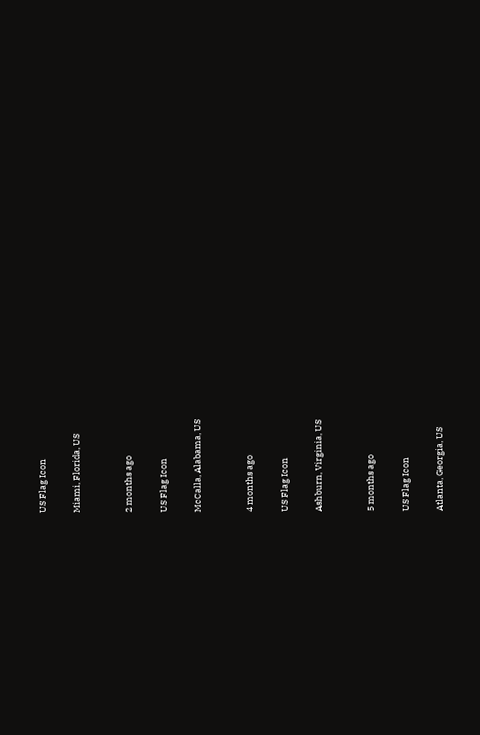US Flag Icon

Miami, Florida, US


2 months ago

US Flag Icon

McCalla, Alabama, US


4 months ago

US Flag Icon

Ashburn, Virginia, US


5 months ago

US Flag Icon

Atlanta, Georgia, US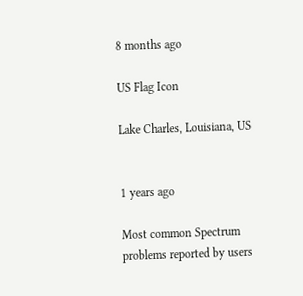8 months ago

US Flag Icon

Lake Charles, Louisiana, US


1 years ago

Most common Spectrum problems reported by users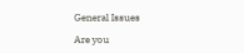General Issues

Are you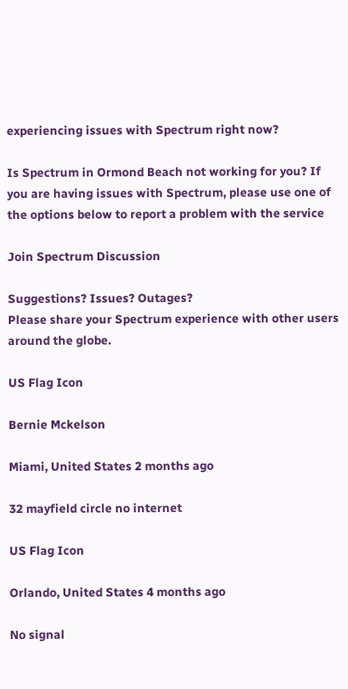experiencing issues with Spectrum right now?

Is Spectrum in Ormond Beach not working for you? If you are having issues with Spectrum, please use one of the options below to report a problem with the service

Join Spectrum Discussion

Suggestions? Issues? Outages?
Please share your Spectrum experience with other users around the globe.

US Flag Icon

Bernie Mckelson

Miami, United States 2 months ago

32 mayfield circle no internet

US Flag Icon

Orlando, United States 4 months ago

No signal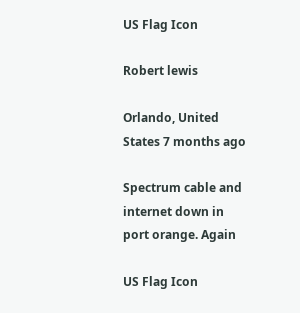US Flag Icon

Robert lewis

Orlando, United States 7 months ago

Spectrum cable and internet down in port orange. Again

US Flag Icon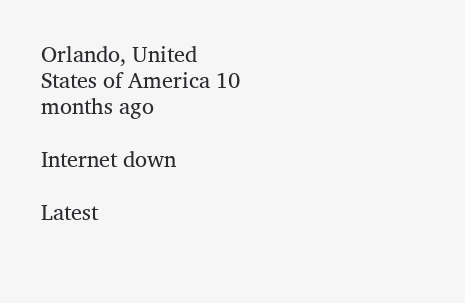Orlando, United States of America 10 months ago

Internet down

Latest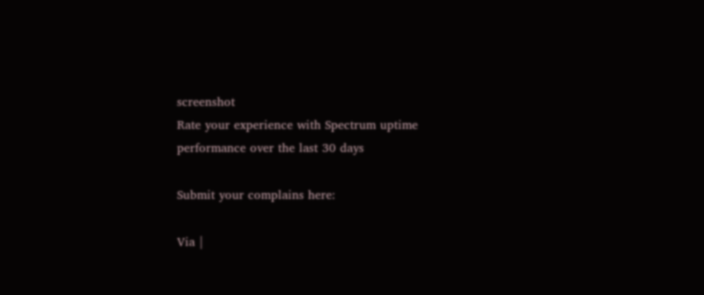screenshot
Rate your experience with Spectrum uptime performance over the last 30 days

Submit your complains here:

Via |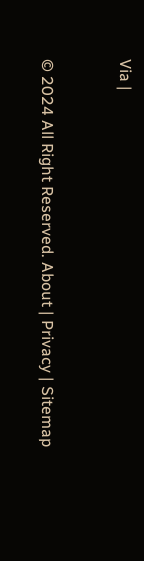Via |


© 2024 All Right Reserved. About | Privacy | Sitemap